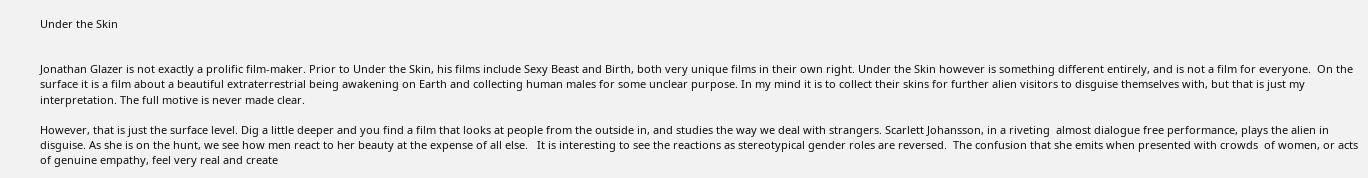Under the Skin


Jonathan Glazer is not exactly a prolific film-maker. Prior to Under the Skin, his films include Sexy Beast and Birth, both very unique films in their own right. Under the Skin however is something different entirely, and is not a film for everyone.  On the surface it is a film about a beautiful extraterrestrial being awakening on Earth and collecting human males for some unclear purpose. In my mind it is to collect their skins for further alien visitors to disguise themselves with, but that is just my interpretation. The full motive is never made clear.

However, that is just the surface level. Dig a little deeper and you find a film that looks at people from the outside in, and studies the way we deal with strangers. Scarlett Johansson, in a riveting  almost dialogue free performance, plays the alien in disguise. As she is on the hunt, we see how men react to her beauty at the expense of all else.   It is interesting to see the reactions as stereotypical gender roles are reversed.  The confusion that she emits when presented with crowds  of women, or acts of genuine empathy, feel very real and create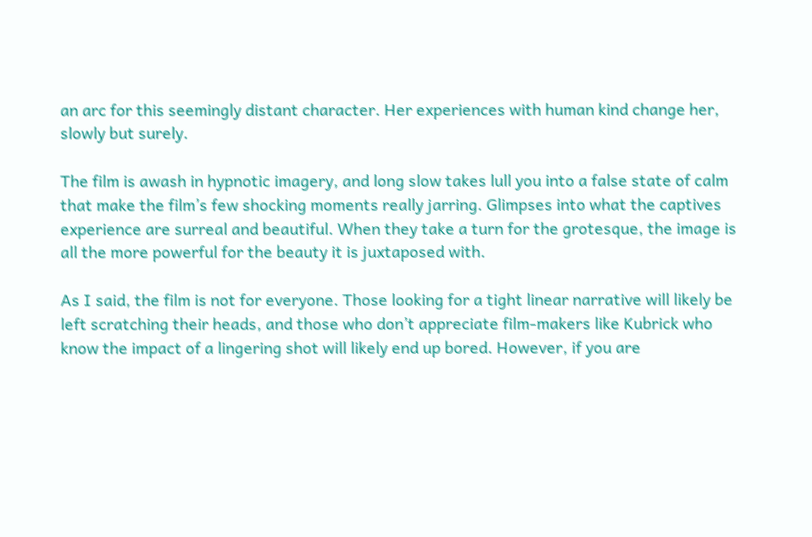an arc for this seemingly distant character. Her experiences with human kind change her, slowly but surely.

The film is awash in hypnotic imagery, and long slow takes lull you into a false state of calm that make the film’s few shocking moments really jarring. Glimpses into what the captives experience are surreal and beautiful. When they take a turn for the grotesque, the image is all the more powerful for the beauty it is juxtaposed with.

As I said, the film is not for everyone. Those looking for a tight linear narrative will likely be left scratching their heads, and those who don’t appreciate film-makers like Kubrick who know the impact of a lingering shot will likely end up bored. However, if you are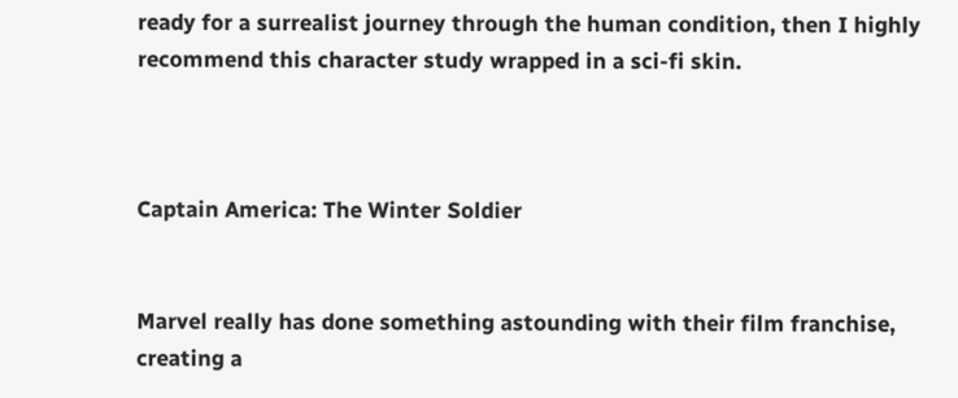ready for a surrealist journey through the human condition, then I highly recommend this character study wrapped in a sci-fi skin.



Captain America: The Winter Soldier


Marvel really has done something astounding with their film franchise, creating a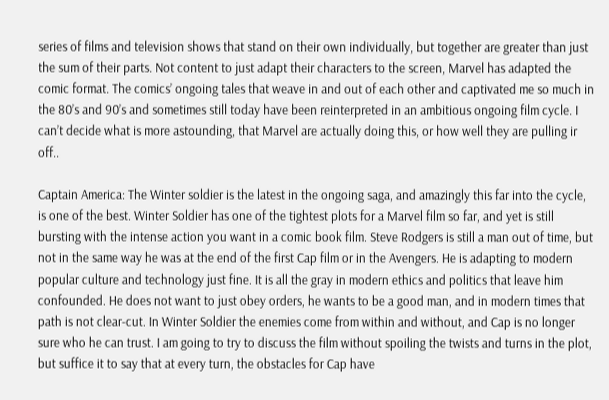series of films and television shows that stand on their own individually, but together are greater than just the sum of their parts. Not content to just adapt their characters to the screen, Marvel has adapted the comic format. The comics’ ongoing tales that weave in and out of each other and captivated me so much in the 80’s and 90’s and sometimes still today have been reinterpreted in an ambitious ongoing film cycle. I can’t decide what is more astounding, that Marvel are actually doing this, or how well they are pulling ir off..

Captain America: The Winter soldier is the latest in the ongoing saga, and amazingly this far into the cycle, is one of the best. Winter Soldier has one of the tightest plots for a Marvel film so far, and yet is still bursting with the intense action you want in a comic book film. Steve Rodgers is still a man out of time, but not in the same way he was at the end of the first Cap film or in the Avengers. He is adapting to modern popular culture and technology just fine. It is all the gray in modern ethics and politics that leave him confounded. He does not want to just obey orders, he wants to be a good man, and in modern times that path is not clear-cut. In Winter Soldier the enemies come from within and without, and Cap is no longer sure who he can trust. I am going to try to discuss the film without spoiling the twists and turns in the plot, but suffice it to say that at every turn, the obstacles for Cap have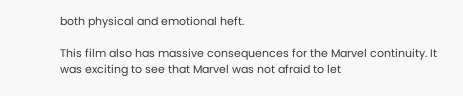both physical and emotional heft.

This film also has massive consequences for the Marvel continuity. It was exciting to see that Marvel was not afraid to let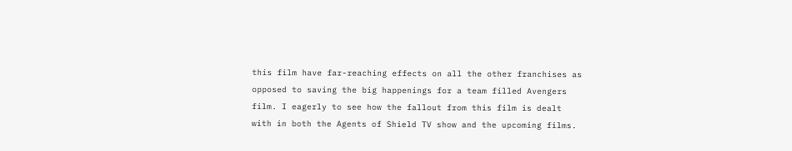this film have far-reaching effects on all the other franchises as opposed to saving the big happenings for a team filled Avengers film. I eagerly to see how the fallout from this film is dealt with in both the Agents of Shield TV show and the upcoming films.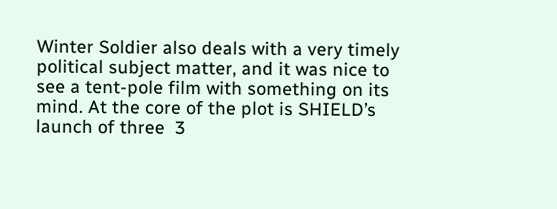Winter Soldier also deals with a very timely political subject matter, and it was nice to see a tent-pole film with something on its mind. At the core of the plot is SHIELD’s launch of three  3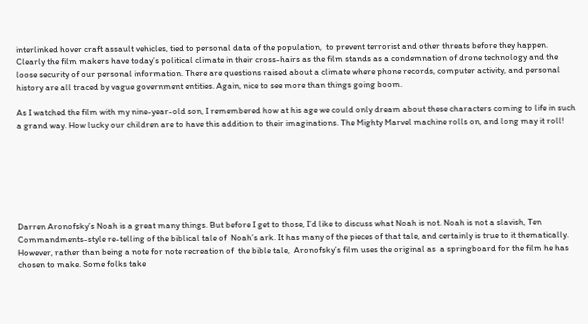interlinked hover craft assault vehicles, tied to personal data of the population,  to prevent terrorist and other threats before they happen. Clearly the film makers have today’s political climate in their cross-hairs as the film stands as a condemnation of drone technology and the loose security of our personal information. There are questions raised about a climate where phone records, computer activity, and personal history are all traced by vague government entities. Again, nice to see more than things going boom.

As I watched the film with my nine-year-old son, I remembered how at his age we could only dream about these characters coming to life in such a grand way. How lucky our children are to have this addition to their imaginations. The Mighty Marvel machine rolls on, and long may it roll!







Darren Aronofsky’s Noah is a great many things. But before I get to those, I’d like to discuss what Noah is not. Noah is not a slavish, Ten Commandments-style re-telling of the biblical tale of  Noah’s ark. It has many of the pieces of that tale, and certainly is true to it thematically. However, rather than being a note for note recreation of  the bible tale,  Aronofsky’s film uses the original as  a springboard for the film he has chosen to make. Some folks take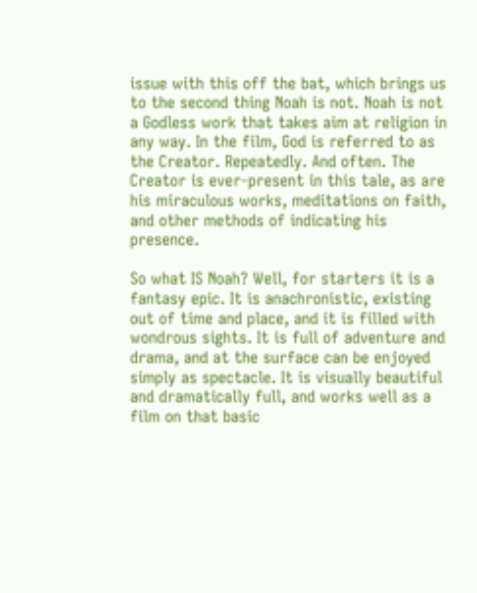issue with this off the bat, which brings us to the second thing Noah is not. Noah is not a Godless work that takes aim at religion in any way. In the film, God is referred to as the Creator. Repeatedly. And often. The Creator is ever-present in this tale, as are his miraculous works, meditations on faith, and other methods of indicating his presence.

So what IS Noah? Well, for starters it is a fantasy epic. It is anachronistic, existing out of time and place, and it is filled with wondrous sights. It is full of adventure and drama, and at the surface can be enjoyed simply as spectacle. It is visually beautiful and dramatically full, and works well as a film on that basic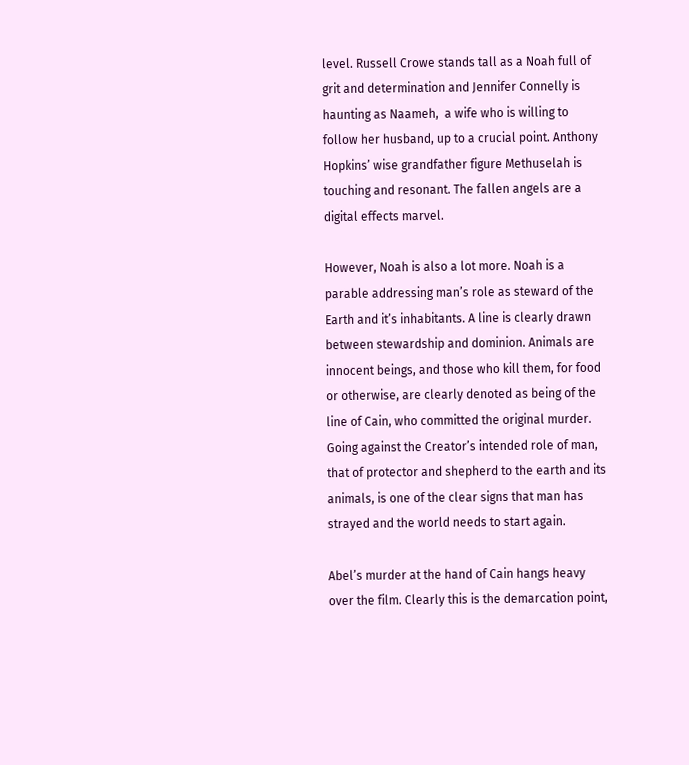level. Russell Crowe stands tall as a Noah full of grit and determination and Jennifer Connelly is haunting as Naameh,  a wife who is willing to follow her husband, up to a crucial point. Anthony Hopkins’ wise grandfather figure Methuselah is touching and resonant. The fallen angels are a digital effects marvel.

However, Noah is also a lot more. Noah is a parable addressing man’s role as steward of the Earth and it’s inhabitants. A line is clearly drawn between stewardship and dominion. Animals are innocent beings, and those who kill them, for food or otherwise, are clearly denoted as being of the line of Cain, who committed the original murder. Going against the Creator’s intended role of man, that of protector and shepherd to the earth and its animals, is one of the clear signs that man has strayed and the world needs to start again.

Abel’s murder at the hand of Cain hangs heavy over the film. Clearly this is the demarcation point,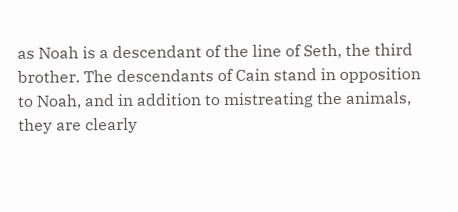as Noah is a descendant of the line of Seth, the third brother. The descendants of Cain stand in opposition to Noah, and in addition to mistreating the animals, they are clearly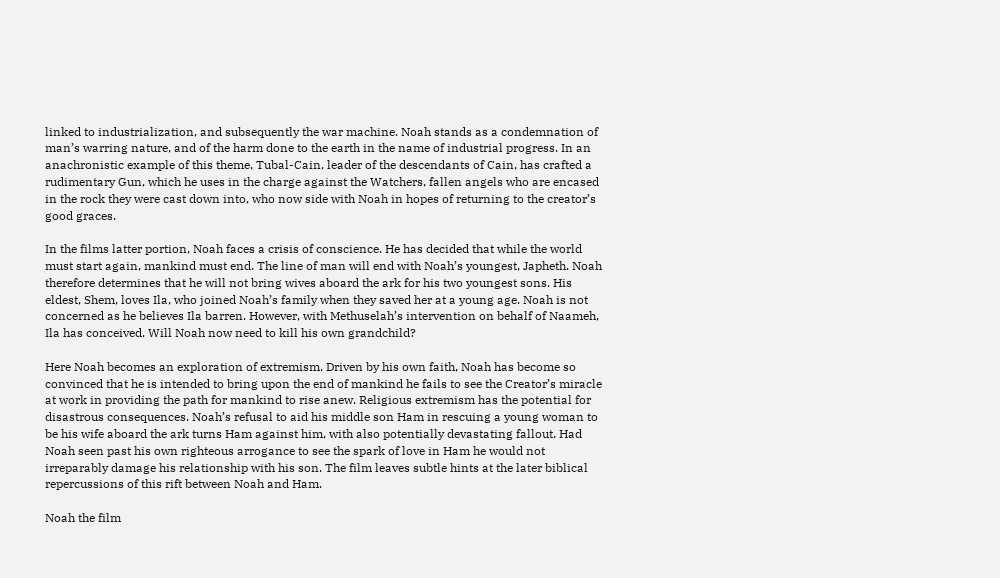linked to industrialization, and subsequently the war machine. Noah stands as a condemnation of man’s warring nature, and of the harm done to the earth in the name of industrial progress. In an anachronistic example of this theme, Tubal-Cain, leader of the descendants of Cain, has crafted a rudimentary Gun, which he uses in the charge against the Watchers, fallen angels who are encased in the rock they were cast down into, who now side with Noah in hopes of returning to the creator’s good graces.

In the films latter portion, Noah faces a crisis of conscience. He has decided that while the world must start again, mankind must end. The line of man will end with Noah’s youngest, Japheth. Noah  therefore determines that he will not bring wives aboard the ark for his two youngest sons. His eldest, Shem, loves Ila, who joined Noah’s family when they saved her at a young age. Noah is not concerned as he believes Ila barren. However, with Methuselah’s intervention on behalf of Naameh, Ila has conceived. Will Noah now need to kill his own grandchild?

Here Noah becomes an exploration of extremism. Driven by his own faith, Noah has become so convinced that he is intended to bring upon the end of mankind he fails to see the Creator’s miracle at work in providing the path for mankind to rise anew. Religious extremism has the potential for disastrous consequences. Noah’s refusal to aid his middle son Ham in rescuing a young woman to be his wife aboard the ark turns Ham against him, with also potentially devastating fallout. Had Noah seen past his own righteous arrogance to see the spark of love in Ham he would not irreparably damage his relationship with his son. The film leaves subtle hints at the later biblical repercussions of this rift between Noah and Ham.

Noah the film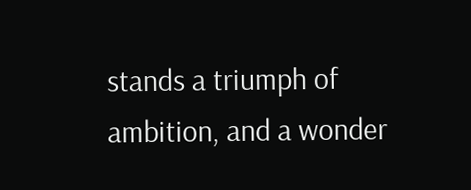stands a triumph of ambition, and a wonder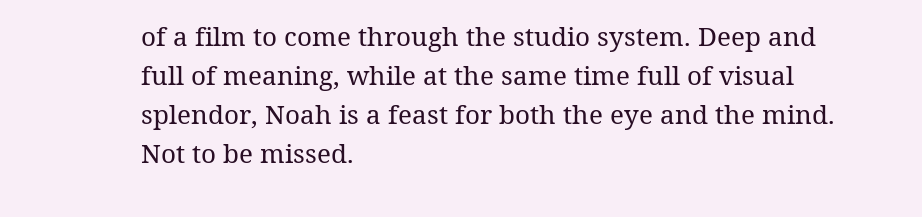of a film to come through the studio system. Deep and full of meaning, while at the same time full of visual splendor, Noah is a feast for both the eye and the mind. Not to be missed.